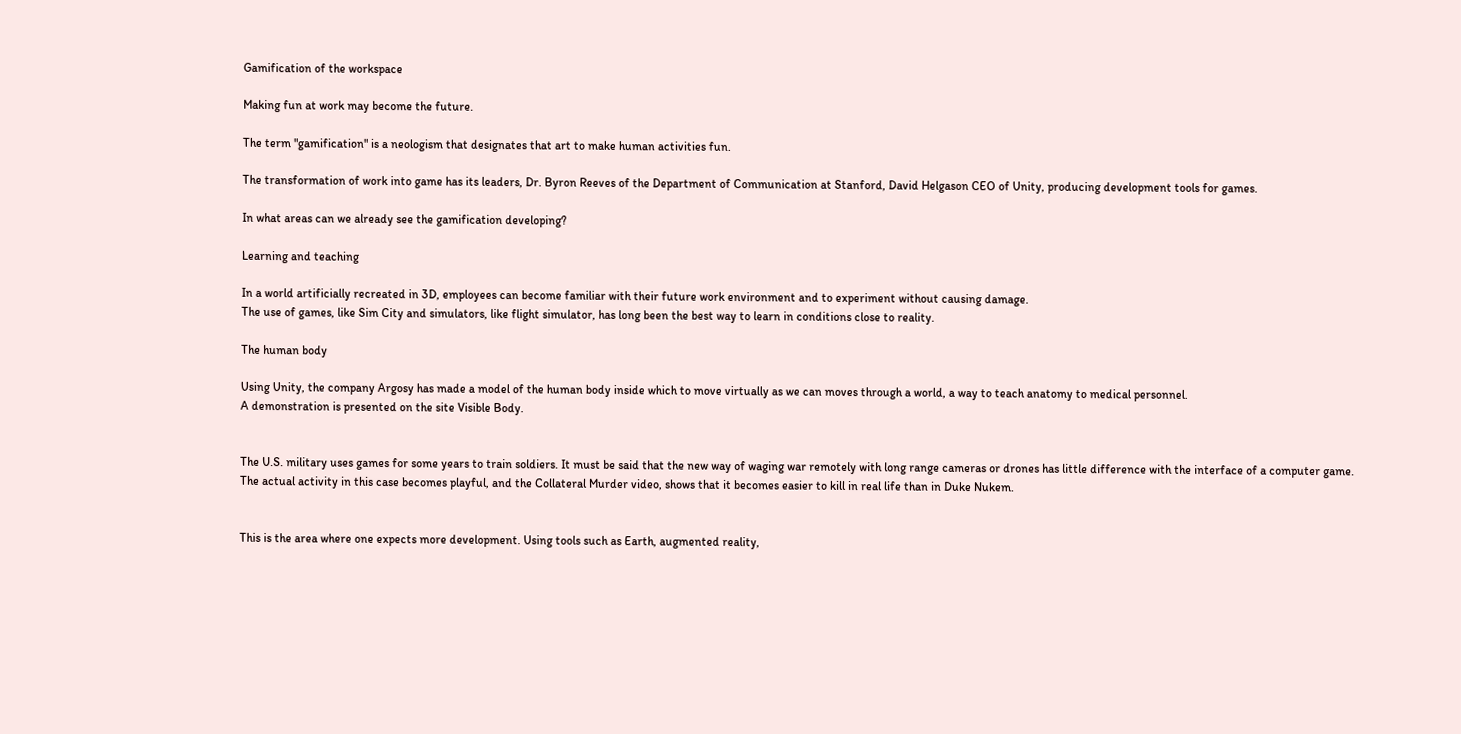Gamification of the workspace

Making fun at work may become the future.

The term "gamification" is a neologism that designates that art to make human activities fun.

The transformation of work into game has its leaders, Dr. Byron Reeves of the Department of Communication at Stanford, David Helgason CEO of Unity, producing development tools for games.

In what areas can we already see the gamification developing?

Learning and teaching

In a world artificially recreated in 3D, employees can become familiar with their future work environment and to experiment without causing damage.
The use of games, like Sim City and simulators, like flight simulator, has long been the best way to learn in conditions close to reality.

The human body

Using Unity, the company Argosy has made a model of the human body inside which to move virtually as we can moves through a world, a way to teach anatomy to medical personnel.
A demonstration is presented on the site Visible Body.


The U.S. military uses games for some years to train soldiers. It must be said that the new way of waging war remotely with long range cameras or drones has little difference with the interface of a computer game.
The actual activity in this case becomes playful, and the Collateral Murder video, shows that it becomes easier to kill in real life than in Duke Nukem.


This is the area where one expects more development. Using tools such as Earth, augmented reality,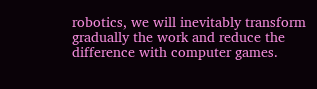robotics, we will inevitably transform gradually the work and reduce the difference with computer games.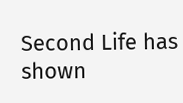Second Life has shown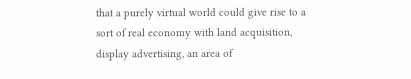that a purely virtual world could give rise to a sort of real economy with land acquisition, display advertising, an area of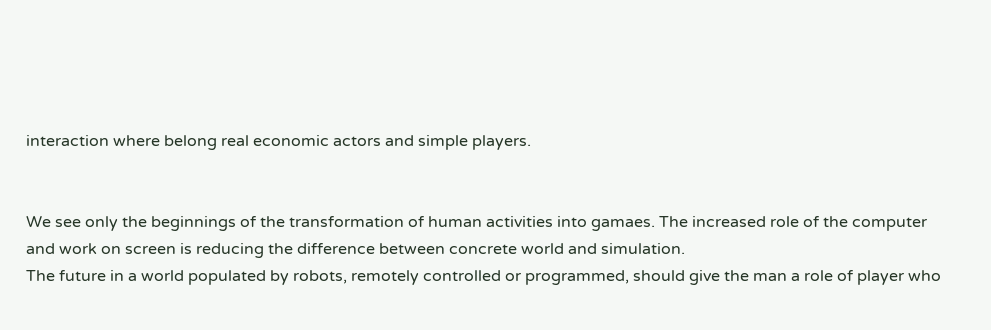interaction where belong real economic actors and simple players.


We see only the beginnings of the transformation of human activities into gamaes. The increased role of the computer and work on screen is reducing the difference between concrete world and simulation.
The future in a world populated by robots, remotely controlled or programmed, should give the man a role of player who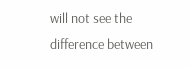will not see the difference between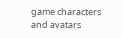game characters and avatars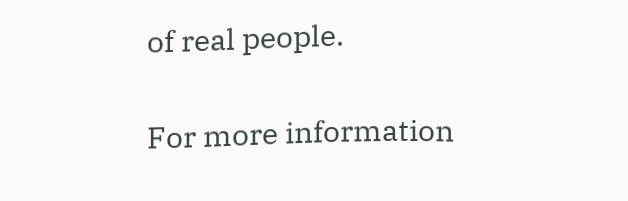of real people.

For more information